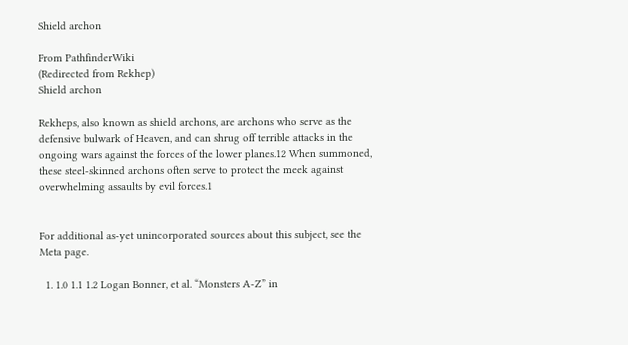Shield archon

From PathfinderWiki
(Redirected from Rekhep)
Shield archon

Rekheps, also known as shield archons, are archons who serve as the defensive bulwark of Heaven, and can shrug off terrible attacks in the ongoing wars against the forces of the lower planes.12 When summoned, these steel-skinned archons often serve to protect the meek against overwhelming assaults by evil forces.1


For additional as-yet unincorporated sources about this subject, see the Meta page.

  1. 1.0 1.1 1.2 Logan Bonner, et al. “Monsters A-Z” in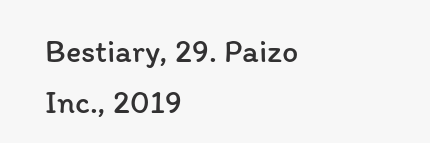Bestiary, 29. Paizo Inc., 2019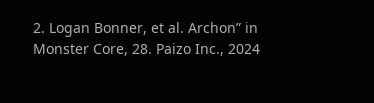2. Logan Bonner, et al. Archon” in Monster Core, 28. Paizo Inc., 2024